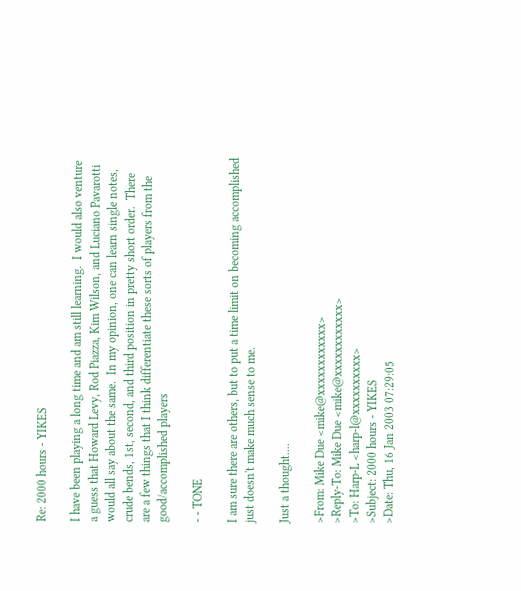Re: 2000 hours - YIKES

I have been playing a long time and am still learning.  I would also venture
a guess that Howard Levy, Rod Piazza, Kim Wilson, and Luciano Pavarotti
would all say about the same.  In my opinion, one can learn single notes,
crude bends, 1st, second, and third position in pretty short order.  There
are a few things that I think differentiate these sorts of players from the
good/accomplished players

- - TONE

I am sure there are others, but to put a time limit on becoming accomplished
just doesn't make much sense to me.

Just a thought....

>From: Mike Due <mike@xxxxxxxxxxxx>
>Reply-To: Mike Due <mike@xxxxxxxxxxxx>
>To: Harp-L <harp-l@xxxxxxxxxx>
>Subject: 2000 hours - YIKES
>Date: Thu, 16 Jan 2003 07:29:05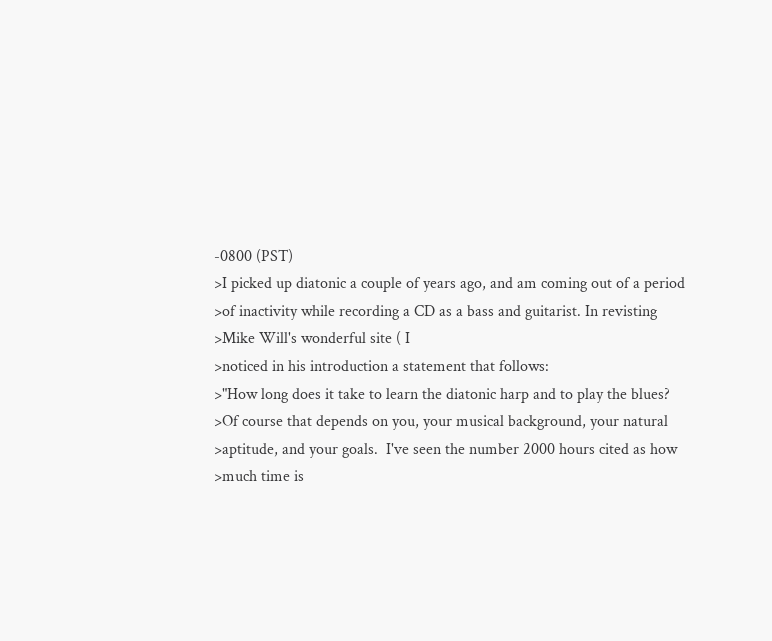-0800 (PST)
>I picked up diatonic a couple of years ago, and am coming out of a period
>of inactivity while recording a CD as a bass and guitarist. In revisting
>Mike Will's wonderful site ( I
>noticed in his introduction a statement that follows:
>"How long does it take to learn the diatonic harp and to play the blues?
>Of course that depends on you, your musical background, your natural
>aptitude, and your goals.  I've seen the number 2000 hours cited as how
>much time is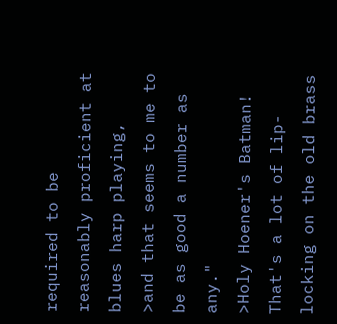required to be reasonably proficient at blues harp playing,
>and that seems to me to be as good a number as any."
>Holy Hoener's Batman! That's a lot of lip-locking on the old brass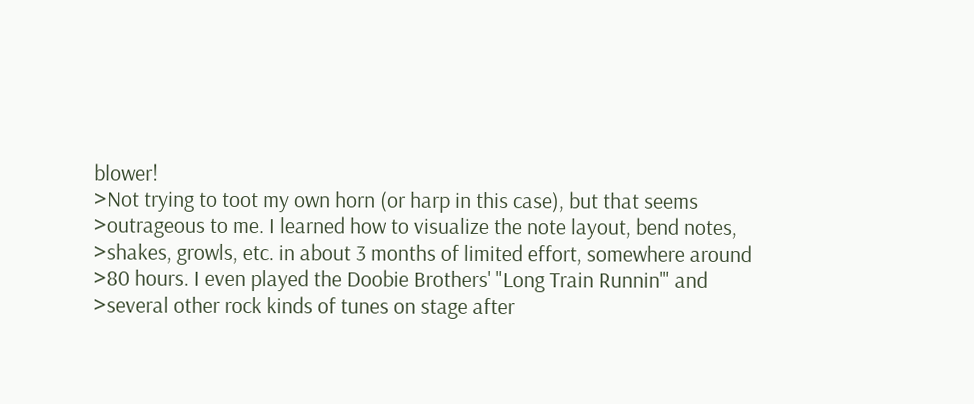blower!
>Not trying to toot my own horn (or harp in this case), but that seems
>outrageous to me. I learned how to visualize the note layout, bend notes,
>shakes, growls, etc. in about 3 months of limited effort, somewhere around
>80 hours. I even played the Doobie Brothers' "Long Train Runnin'" and
>several other rock kinds of tunes on stage after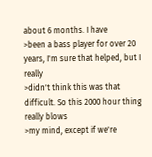about 6 months. I have
>been a bass player for over 20 years, I'm sure that helped, but I really
>didn't think this was that difficult. So this 2000 hour thing really blows
>my mind, except if we're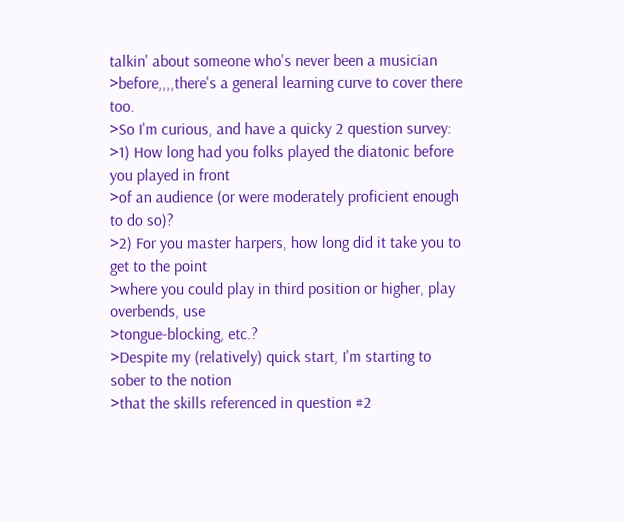talkin' about someone who's never been a musician
>before,,,,there's a general learning curve to cover there too.
>So I'm curious, and have a quicky 2 question survey:
>1) How long had you folks played the diatonic before you played in front
>of an audience (or were moderately proficient enough to do so)?
>2) For you master harpers, how long did it take you to get to the point
>where you could play in third position or higher, play overbends, use
>tongue-blocking, etc.?
>Despite my (relatively) quick start, I'm starting to sober to the notion
>that the skills referenced in question #2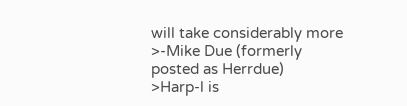will take considerably more
>-Mike Due (formerly posted as Herrdue)
>Harp-l is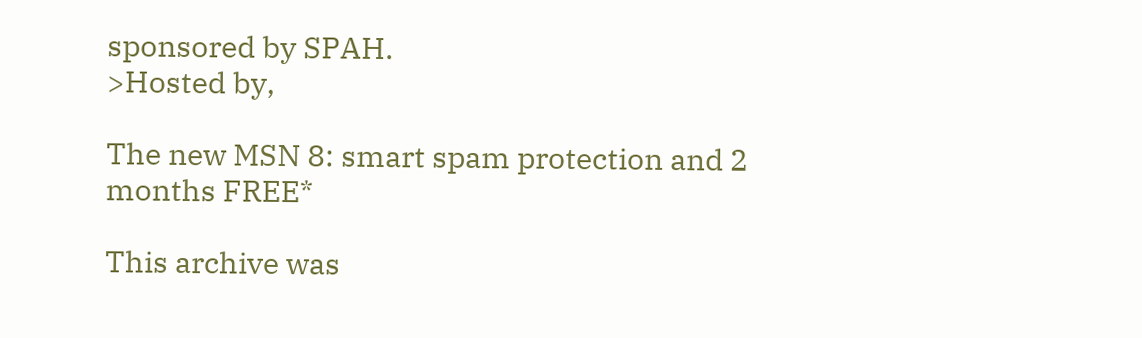sponsored by SPAH.
>Hosted by,

The new MSN 8: smart spam protection and 2 months FREE*

This archive was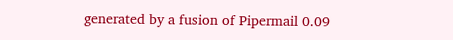generated by a fusion of Pipermail 0.09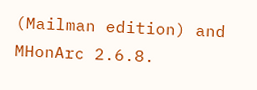(Mailman edition) and MHonArc 2.6.8.